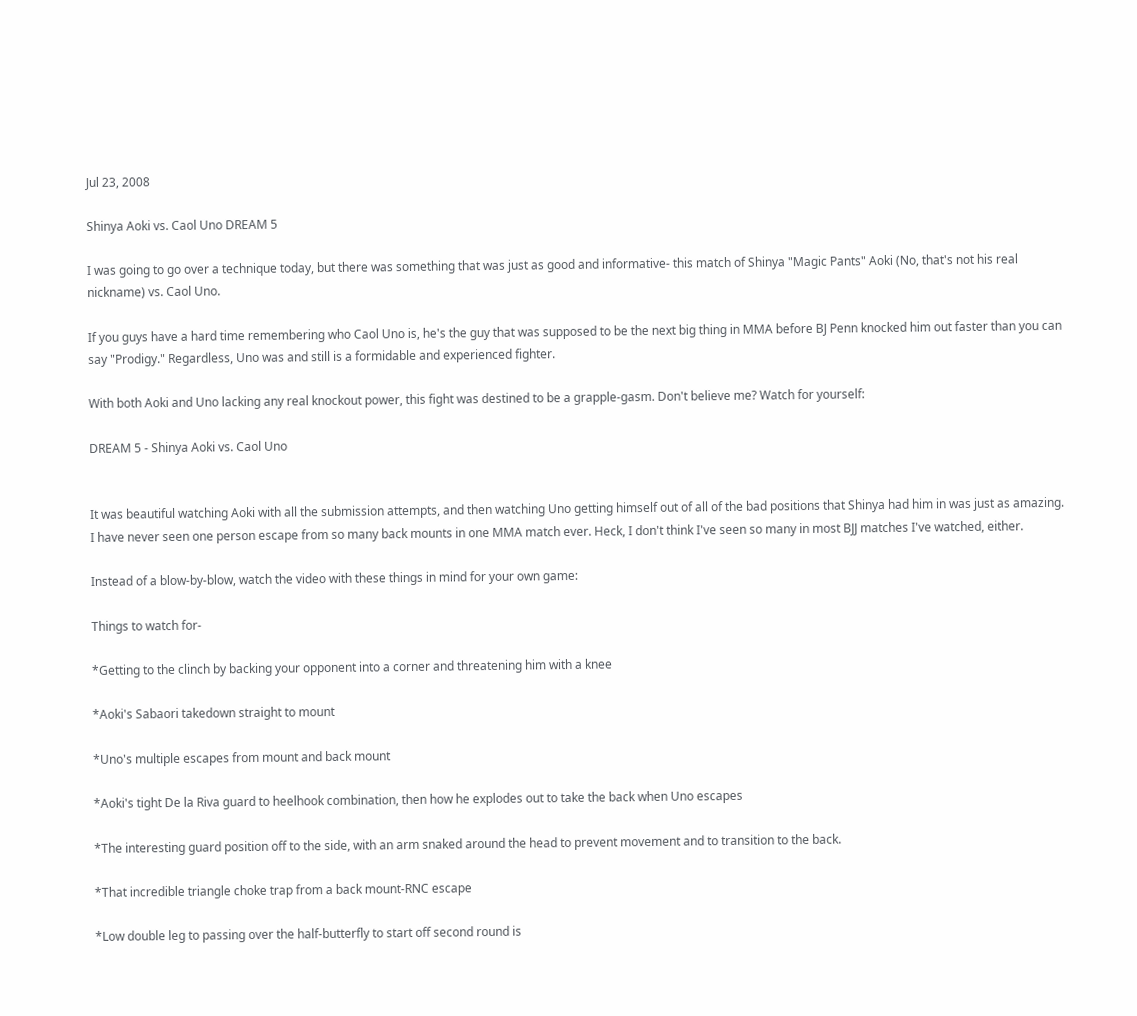Jul 23, 2008

Shinya Aoki vs. Caol Uno DREAM 5

I was going to go over a technique today, but there was something that was just as good and informative- this match of Shinya "Magic Pants" Aoki (No, that's not his real nickname) vs. Caol Uno.

If you guys have a hard time remembering who Caol Uno is, he's the guy that was supposed to be the next big thing in MMA before BJ Penn knocked him out faster than you can say "Prodigy." Regardless, Uno was and still is a formidable and experienced fighter.

With both Aoki and Uno lacking any real knockout power, this fight was destined to be a grapple-gasm. Don't believe me? Watch for yourself:

DREAM 5 - Shinya Aoki vs. Caol Uno


It was beautiful watching Aoki with all the submission attempts, and then watching Uno getting himself out of all of the bad positions that Shinya had him in was just as amazing. I have never seen one person escape from so many back mounts in one MMA match ever. Heck, I don't think I've seen so many in most BJJ matches I've watched, either.

Instead of a blow-by-blow, watch the video with these things in mind for your own game:

Things to watch for-

*Getting to the clinch by backing your opponent into a corner and threatening him with a knee

*Aoki's Sabaori takedown straight to mount

*Uno's multiple escapes from mount and back mount

*Aoki's tight De la Riva guard to heelhook combination, then how he explodes out to take the back when Uno escapes

*The interesting guard position off to the side, with an arm snaked around the head to prevent movement and to transition to the back.

*That incredible triangle choke trap from a back mount-RNC escape

*Low double leg to passing over the half-butterfly to start off second round is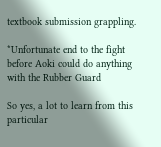textbook submission grappling.

*Unfortunate end to the fight before Aoki could do anything with the Rubber Guard

So yes, a lot to learn from this particular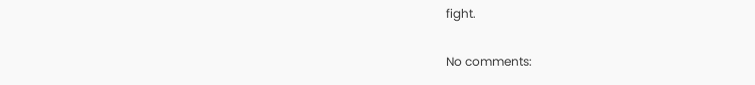fight.

No comments: